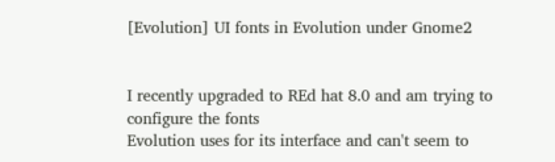[Evolution] UI fonts in Evolution under Gnome2


I recently upgraded to REd hat 8.0 and am trying to configure the fonts
Evolution uses for its interface and can't seem to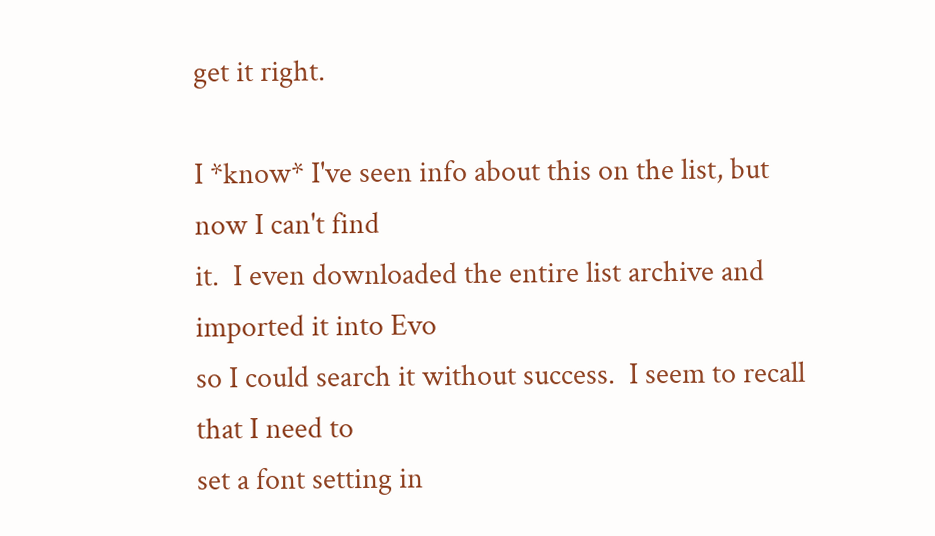get it right.

I *know* I've seen info about this on the list, but now I can't find
it.  I even downloaded the entire list archive and imported it into Evo
so I could search it without success.  I seem to recall that I need to
set a font setting in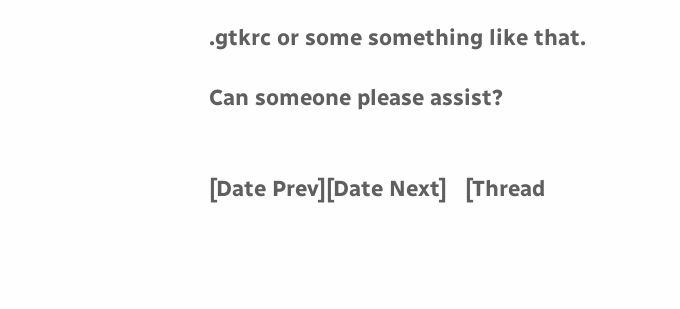.gtkrc or some something like that.

Can someone please assist?


[Date Prev][Date Next]   [Thread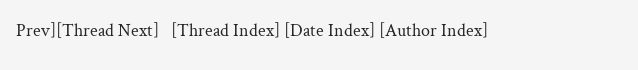Prev][Thread Next]   [Thread Index] [Date Index] [Author Index]